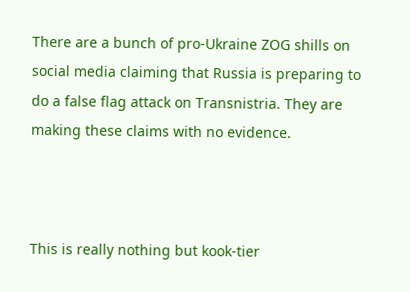There are a bunch of pro-Ukraine ZOG shills on social media claiming that Russia is preparing to do a false flag attack on Transnistria. They are making these claims with no evidence.



This is really nothing but kook-tier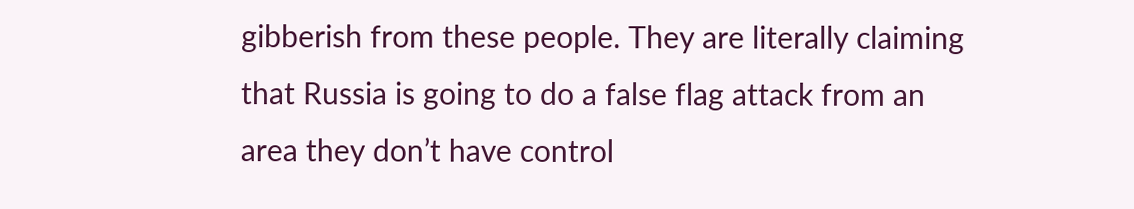gibberish from these people. They are literally claiming that Russia is going to do a false flag attack from an area they don’t have control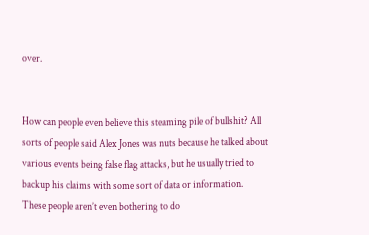over.


How can people even believe this steaming pile of bullshit? All sorts of people said Alex Jones was nuts because he talked about various events being false flag attacks, but he usually tried to backup his claims with some sort of data or information. These people aren’t even bothering to do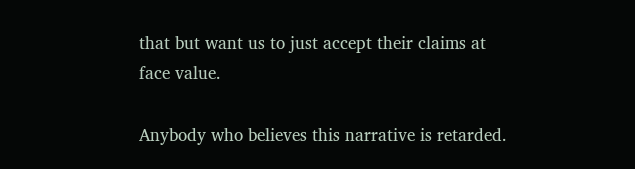that but want us to just accept their claims at face value.

Anybody who believes this narrative is retarded.